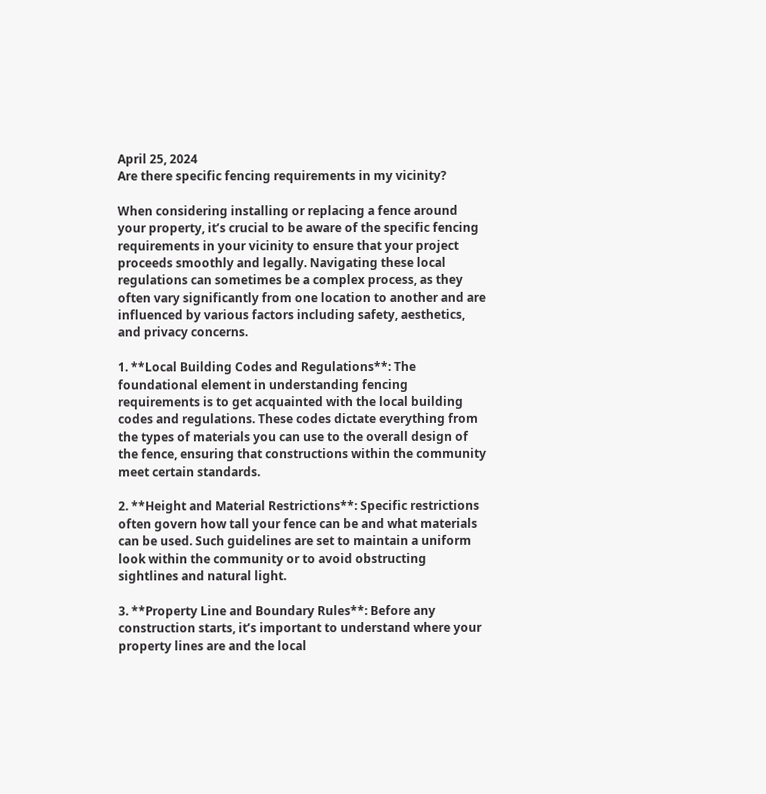April 25, 2024
Are there specific fencing requirements in my vicinity?

When considering installing or replacing a fence around your property, it’s crucial to be aware of the specific fencing requirements in your vicinity to ensure that your project proceeds smoothly and legally. Navigating these local regulations can sometimes be a complex process, as they often vary significantly from one location to another and are influenced by various factors including safety, aesthetics, and privacy concerns.

1. **Local Building Codes and Regulations**: The foundational element in understanding fencing requirements is to get acquainted with the local building codes and regulations. These codes dictate everything from the types of materials you can use to the overall design of the fence, ensuring that constructions within the community meet certain standards.

2. **Height and Material Restrictions**: Specific restrictions often govern how tall your fence can be and what materials can be used. Such guidelines are set to maintain a uniform look within the community or to avoid obstructing sightlines and natural light.

3. **Property Line and Boundary Rules**: Before any construction starts, it’s important to understand where your property lines are and the local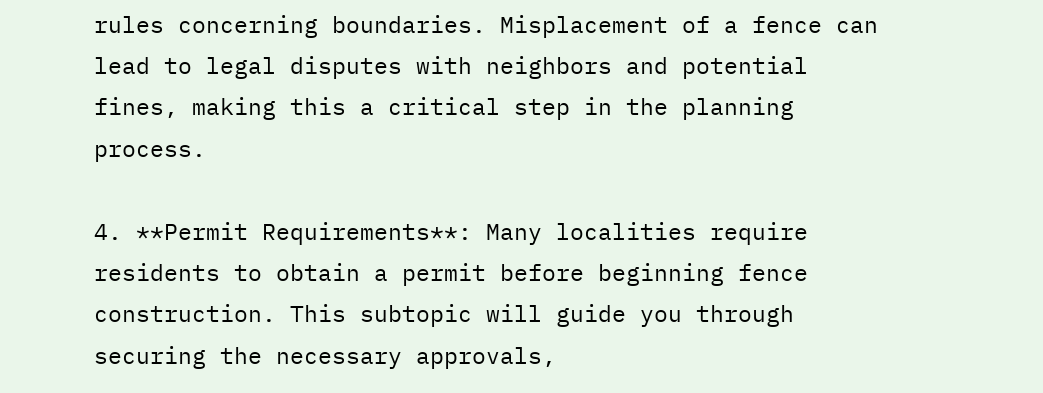rules concerning boundaries. Misplacement of a fence can lead to legal disputes with neighbors and potential fines, making this a critical step in the planning process.

4. **Permit Requirements**: Many localities require residents to obtain a permit before beginning fence construction. This subtopic will guide you through securing the necessary approvals,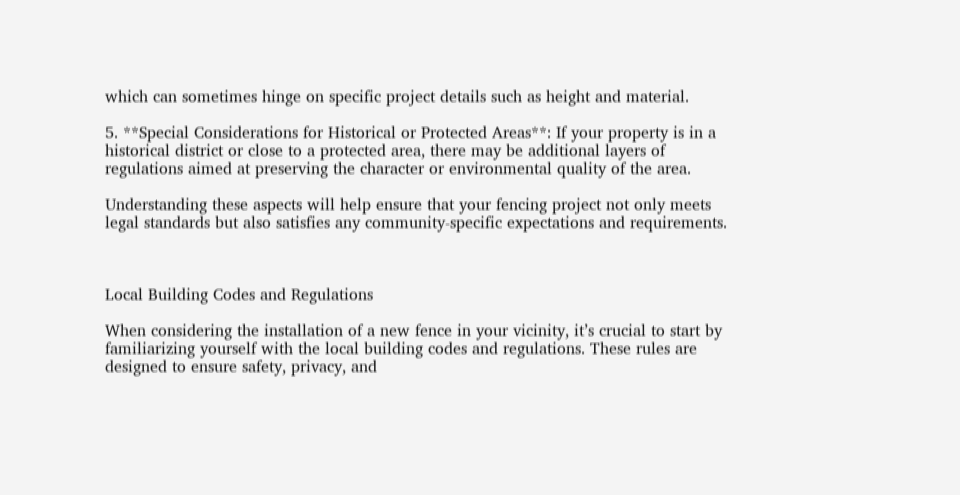which can sometimes hinge on specific project details such as height and material.

5. **Special Considerations for Historical or Protected Areas**: If your property is in a historical district or close to a protected area, there may be additional layers of regulations aimed at preserving the character or environmental quality of the area.

Understanding these aspects will help ensure that your fencing project not only meets legal standards but also satisfies any community-specific expectations and requirements.



Local Building Codes and Regulations

When considering the installation of a new fence in your vicinity, it’s crucial to start by familiarizing yourself with the local building codes and regulations. These rules are designed to ensure safety, privacy, and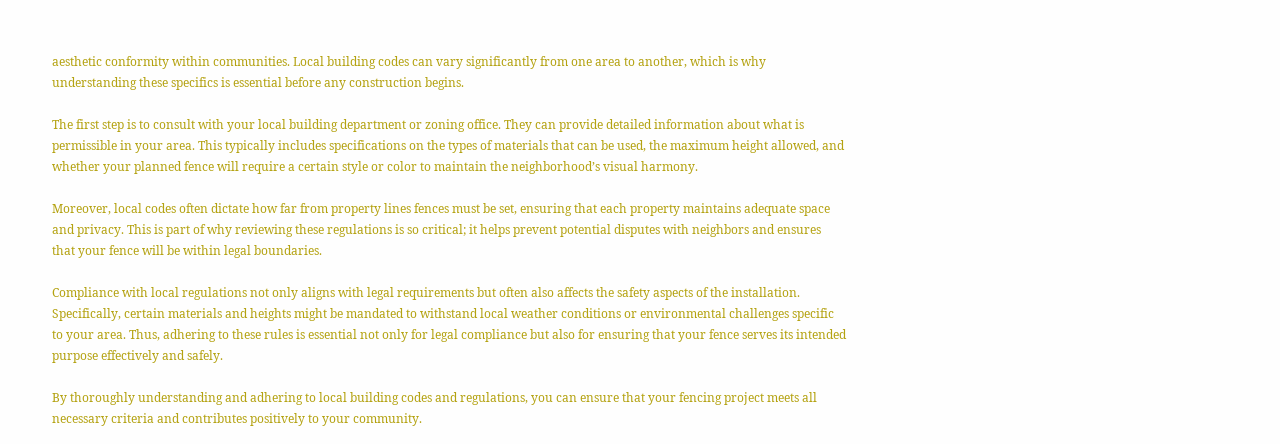aesthetic conformity within communities. Local building codes can vary significantly from one area to another, which is why understanding these specifics is essential before any construction begins.

The first step is to consult with your local building department or zoning office. They can provide detailed information about what is permissible in your area. This typically includes specifications on the types of materials that can be used, the maximum height allowed, and whether your planned fence will require a certain style or color to maintain the neighborhood’s visual harmony.

Moreover, local codes often dictate how far from property lines fences must be set, ensuring that each property maintains adequate space and privacy. This is part of why reviewing these regulations is so critical; it helps prevent potential disputes with neighbors and ensures that your fence will be within legal boundaries.

Compliance with local regulations not only aligns with legal requirements but often also affects the safety aspects of the installation. Specifically, certain materials and heights might be mandated to withstand local weather conditions or environmental challenges specific to your area. Thus, adhering to these rules is essential not only for legal compliance but also for ensuring that your fence serves its intended purpose effectively and safely.

By thoroughly understanding and adhering to local building codes and regulations, you can ensure that your fencing project meets all necessary criteria and contributes positively to your community.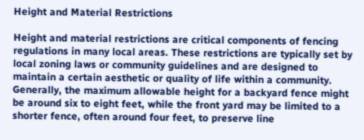Height and Material Restrictions

Height and material restrictions are critical components of fencing regulations in many local areas. These restrictions are typically set by local zoning laws or community guidelines and are designed to maintain a certain aesthetic or quality of life within a community. Generally, the maximum allowable height for a backyard fence might be around six to eight feet, while the front yard may be limited to a shorter fence, often around four feet, to preserve line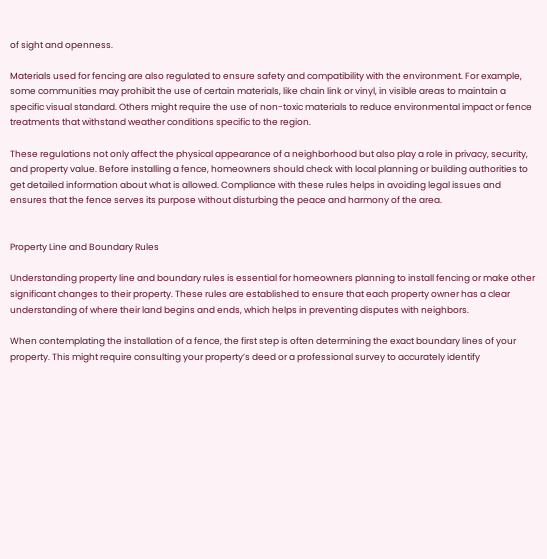of sight and openness.

Materials used for fencing are also regulated to ensure safety and compatibility with the environment. For example, some communities may prohibit the use of certain materials, like chain link or vinyl, in visible areas to maintain a specific visual standard. Others might require the use of non-toxic materials to reduce environmental impact or fence treatments that withstand weather conditions specific to the region.

These regulations not only affect the physical appearance of a neighborhood but also play a role in privacy, security, and property value. Before installing a fence, homeowners should check with local planning or building authorities to get detailed information about what is allowed. Compliance with these rules helps in avoiding legal issues and ensures that the fence serves its purpose without disturbing the peace and harmony of the area.


Property Line and Boundary Rules

Understanding property line and boundary rules is essential for homeowners planning to install fencing or make other significant changes to their property. These rules are established to ensure that each property owner has a clear understanding of where their land begins and ends, which helps in preventing disputes with neighbors.

When contemplating the installation of a fence, the first step is often determining the exact boundary lines of your property. This might require consulting your property’s deed or a professional survey to accurately identify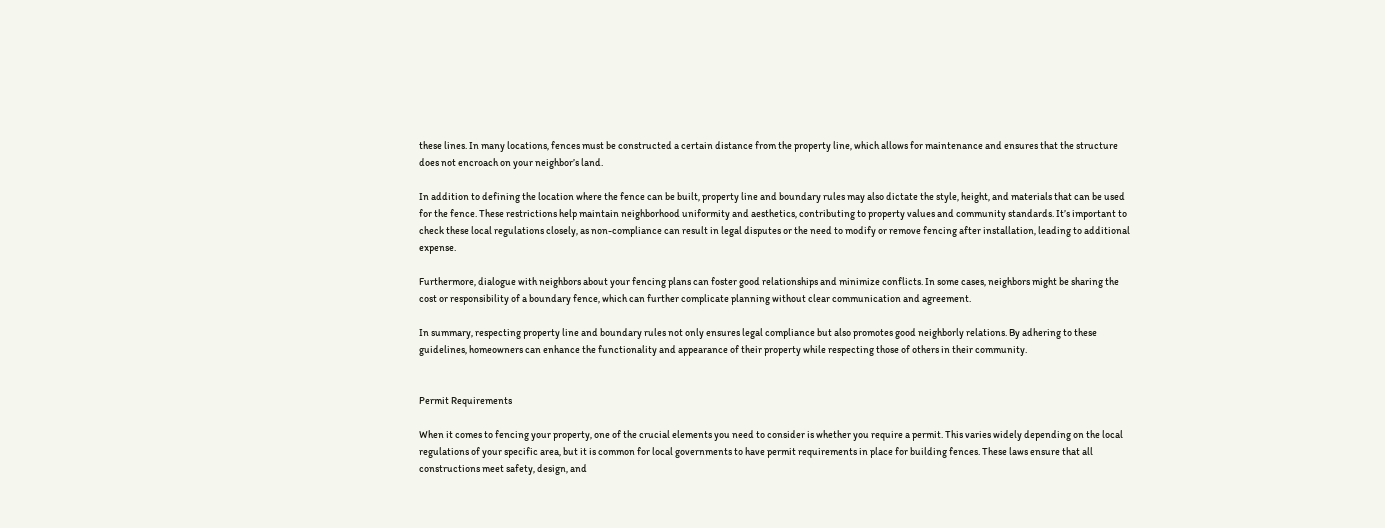these lines. In many locations, fences must be constructed a certain distance from the property line, which allows for maintenance and ensures that the structure does not encroach on your neighbor’s land.

In addition to defining the location where the fence can be built, property line and boundary rules may also dictate the style, height, and materials that can be used for the fence. These restrictions help maintain neighborhood uniformity and aesthetics, contributing to property values and community standards. It’s important to check these local regulations closely, as non-compliance can result in legal disputes or the need to modify or remove fencing after installation, leading to additional expense.

Furthermore, dialogue with neighbors about your fencing plans can foster good relationships and minimize conflicts. In some cases, neighbors might be sharing the cost or responsibility of a boundary fence, which can further complicate planning without clear communication and agreement.

In summary, respecting property line and boundary rules not only ensures legal compliance but also promotes good neighborly relations. By adhering to these guidelines, homeowners can enhance the functionality and appearance of their property while respecting those of others in their community.


Permit Requirements

When it comes to fencing your property, one of the crucial elements you need to consider is whether you require a permit. This varies widely depending on the local regulations of your specific area, but it is common for local governments to have permit requirements in place for building fences. These laws ensure that all constructions meet safety, design, and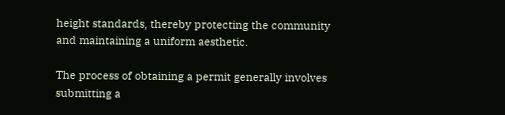height standards, thereby protecting the community and maintaining a uniform aesthetic.

The process of obtaining a permit generally involves submitting a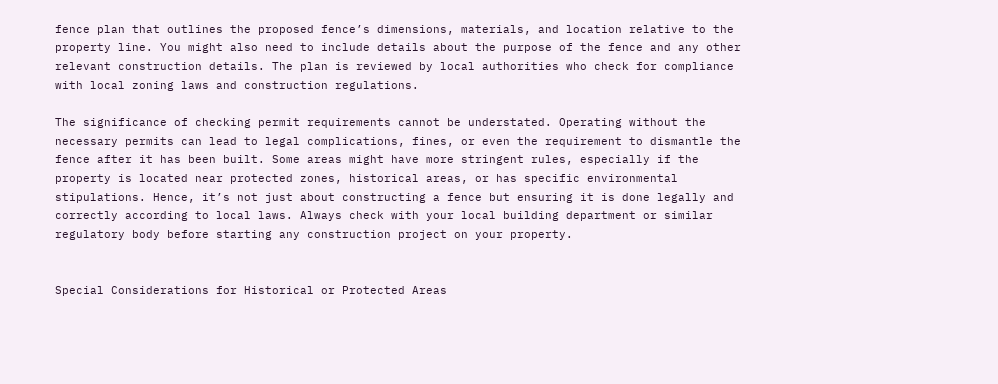fence plan that outlines the proposed fence’s dimensions, materials, and location relative to the property line. You might also need to include details about the purpose of the fence and any other relevant construction details. The plan is reviewed by local authorities who check for compliance with local zoning laws and construction regulations.

The significance of checking permit requirements cannot be understated. Operating without the necessary permits can lead to legal complications, fines, or even the requirement to dismantle the fence after it has been built. Some areas might have more stringent rules, especially if the property is located near protected zones, historical areas, or has specific environmental stipulations. Hence, it’s not just about constructing a fence but ensuring it is done legally and correctly according to local laws. Always check with your local building department or similar regulatory body before starting any construction project on your property.


Special Considerations for Historical or Protected Areas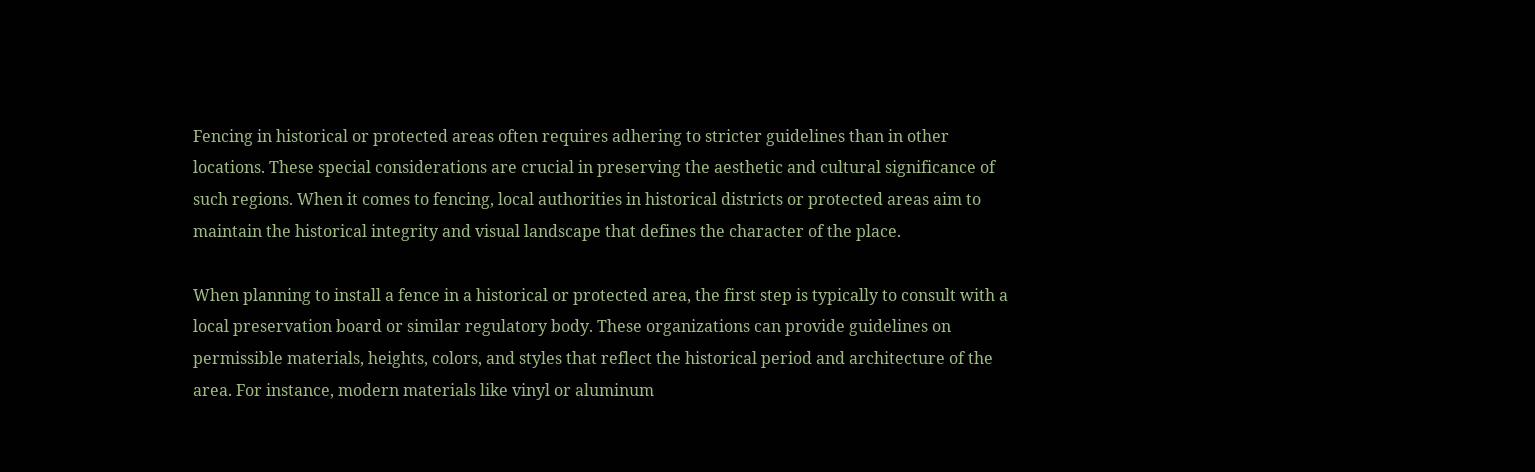Fencing in historical or protected areas often requires adhering to stricter guidelines than in other locations. These special considerations are crucial in preserving the aesthetic and cultural significance of such regions. When it comes to fencing, local authorities in historical districts or protected areas aim to maintain the historical integrity and visual landscape that defines the character of the place.

When planning to install a fence in a historical or protected area, the first step is typically to consult with a local preservation board or similar regulatory body. These organizations can provide guidelines on permissible materials, heights, colors, and styles that reflect the historical period and architecture of the area. For instance, modern materials like vinyl or aluminum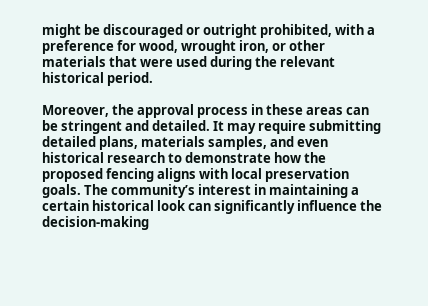might be discouraged or outright prohibited, with a preference for wood, wrought iron, or other materials that were used during the relevant historical period.

Moreover, the approval process in these areas can be stringent and detailed. It may require submitting detailed plans, materials samples, and even historical research to demonstrate how the proposed fencing aligns with local preservation goals. The community’s interest in maintaining a certain historical look can significantly influence the decision-making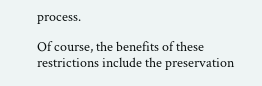process.

Of course, the benefits of these restrictions include the preservation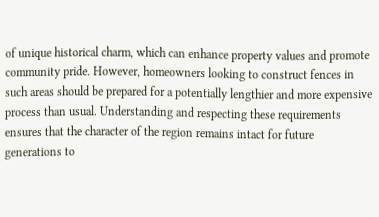of unique historical charm, which can enhance property values and promote community pride. However, homeowners looking to construct fences in such areas should be prepared for a potentially lengthier and more expensive process than usual. Understanding and respecting these requirements ensures that the character of the region remains intact for future generations to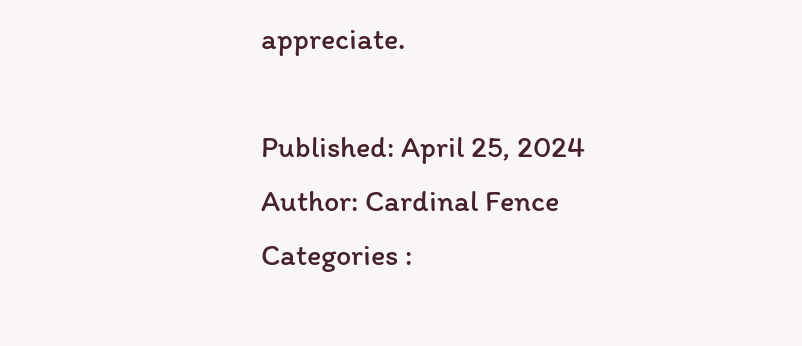appreciate.

Published: April 25, 2024
Author: Cardinal Fence
Categories :